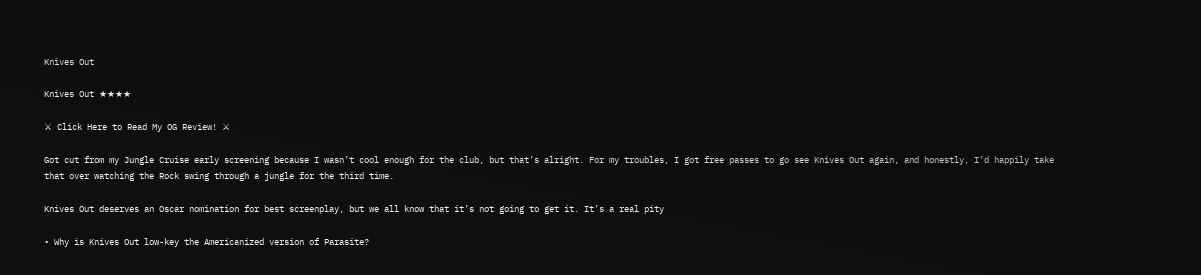Knives Out

Knives Out ★★★★

⚔ Click Here to Read My OG Review! ⚔

Got cut from my Jungle Cruise early screening because I wasn’t cool enough for the club, but that’s alright. For my troubles, I got free passes to go see Knives Out again, and honestly, I’d happily take that over watching the Rock swing through a jungle for the third time.

Knives Out deserves an Oscar nomination for best screenplay, but we all know that it’s not going to get it. It’s a real pity

• Why is Knives Out low-key the Americanized version of Parasite?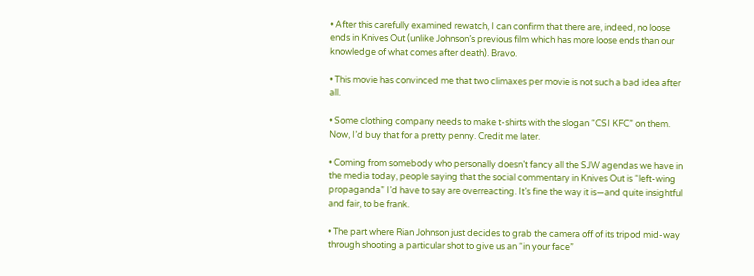• After this carefully examined rewatch, I can confirm that there are, indeed, no loose ends in Knives Out (unlike Johnson’s previous film which has more loose ends than our knowledge of what comes after death). Bravo.

• This movie has convinced me that two climaxes per movie is not such a bad idea after all.

• Some clothing company needs to make t-shirts with the slogan “CSI KFC” on them. Now, I’d buy that for a pretty penny. Credit me later.

• Coming from somebody who personally doesn’t fancy all the SJW agendas we have in the media today, people saying that the social commentary in Knives Out is “left-wing propaganda” I’d have to say are overreacting. It’s fine the way it is—and quite insightful and fair, to be frank.

• The part where Rian Johnson just decides to grab the camera off of its tripod mid-way through shooting a particular shot to give us an “in your face”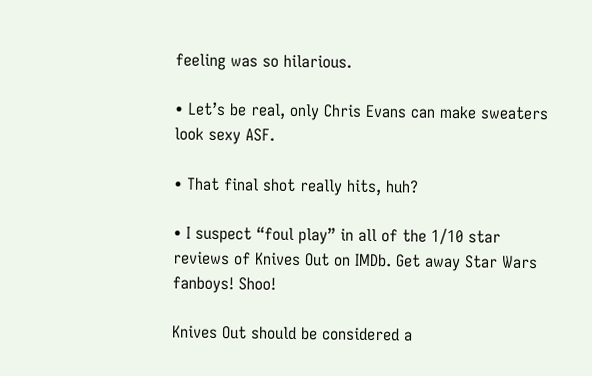feeling was so hilarious.

• Let’s be real, only Chris Evans can make sweaters look sexy ASF.

• That final shot really hits, huh?

• I suspect “foul play” in all of the 1/10 star reviews of Knives Out on IMDb. Get away Star Wars fanboys! Shoo!

Knives Out should be considered a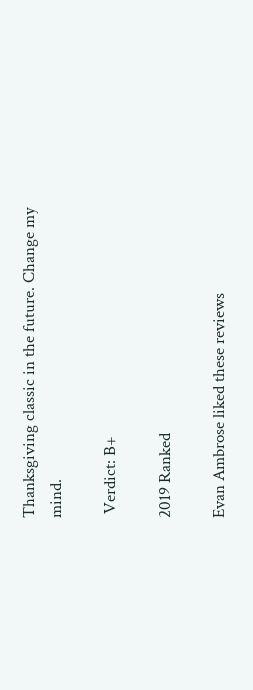Thanksgiving classic in the future. Change my mind.

 Verdict: B+

2019 Ranked

Evan Ambrose liked these reviews